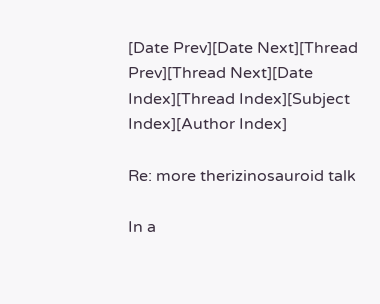[Date Prev][Date Next][Thread Prev][Thread Next][Date Index][Thread Index][Subject Index][Author Index]

Re: more therizinosauroid talk

In a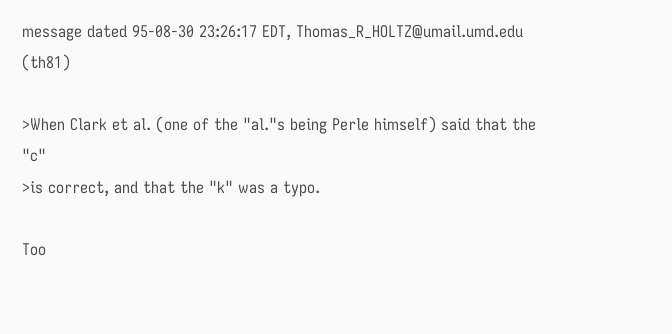message dated 95-08-30 23:26:17 EDT, Thomas_R_HOLTZ@umail.umd.edu (th81)

>When Clark et al. (one of the "al."s being Perle himself) said that the "c"
>is correct, and that the "k" was a typo.

Too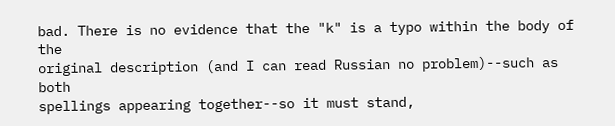bad. There is no evidence that the "k" is a typo within the body of the
original description (and I can read Russian no problem)--such as both
spellings appearing together--so it must stand,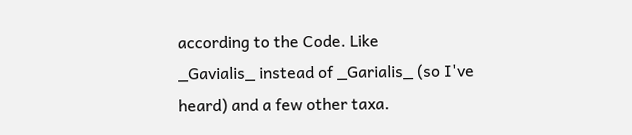according to the Code. Like
_Gavialis_ instead of _Garialis_ (so I've heard) and a few other taxa.